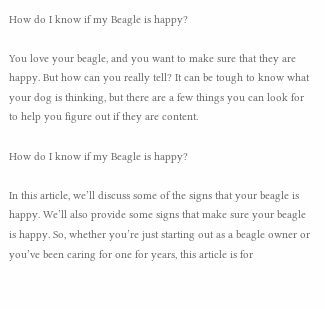How do I know if my Beagle is happy?

You love your beagle, and you want to make sure that they are happy. But how can you really tell? It can be tough to know what your dog is thinking, but there are a few things you can look for to help you figure out if they are content.

How do I know if my Beagle is happy?

In this article, we’ll discuss some of the signs that your beagle is happy. We’ll also provide some signs that make sure your beagle is happy. So, whether you’re just starting out as a beagle owner or you’ve been caring for one for years, this article is for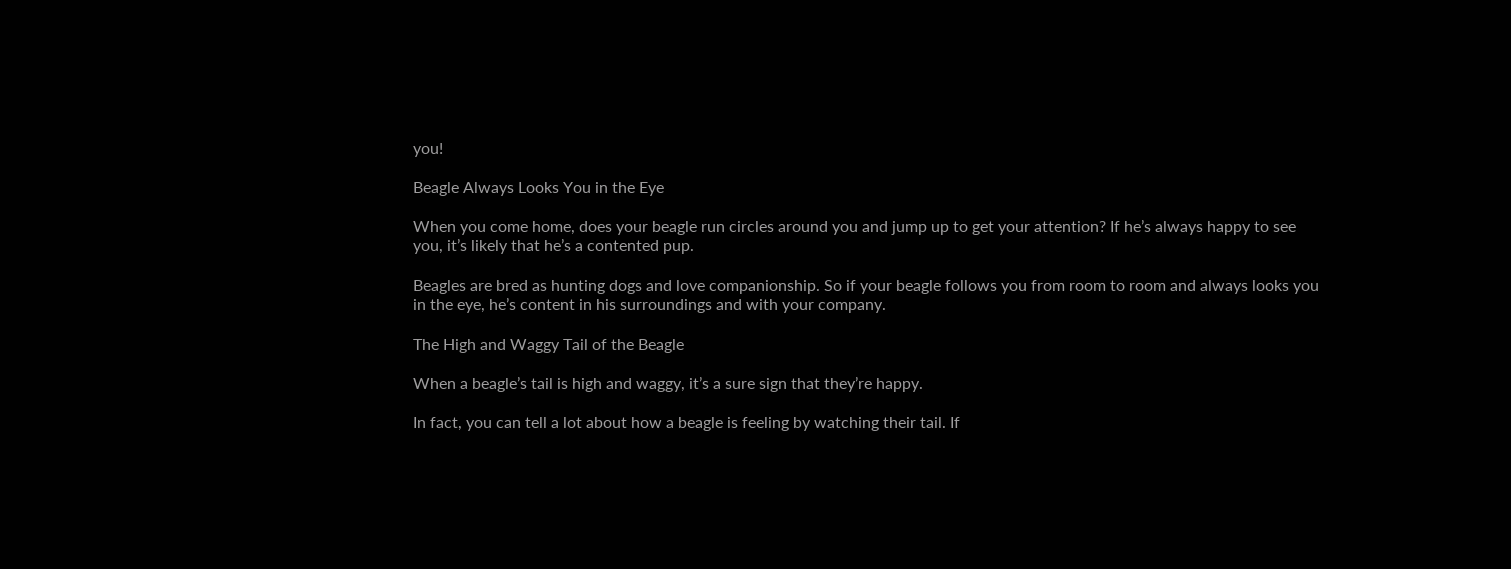you!

Beagle Always Looks You in the Eye

When you come home, does your beagle run circles around you and jump up to get your attention? If he’s always happy to see you, it’s likely that he’s a contented pup.

Beagles are bred as hunting dogs and love companionship. So if your beagle follows you from room to room and always looks you in the eye, he’s content in his surroundings and with your company.

The High and Waggy Tail of the Beagle

When a beagle’s tail is high and waggy, it’s a sure sign that they’re happy.

In fact, you can tell a lot about how a beagle is feeling by watching their tail. If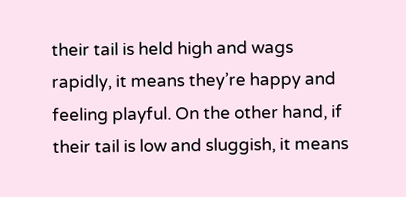their tail is held high and wags rapidly, it means they’re happy and feeling playful. On the other hand, if their tail is low and sluggish, it means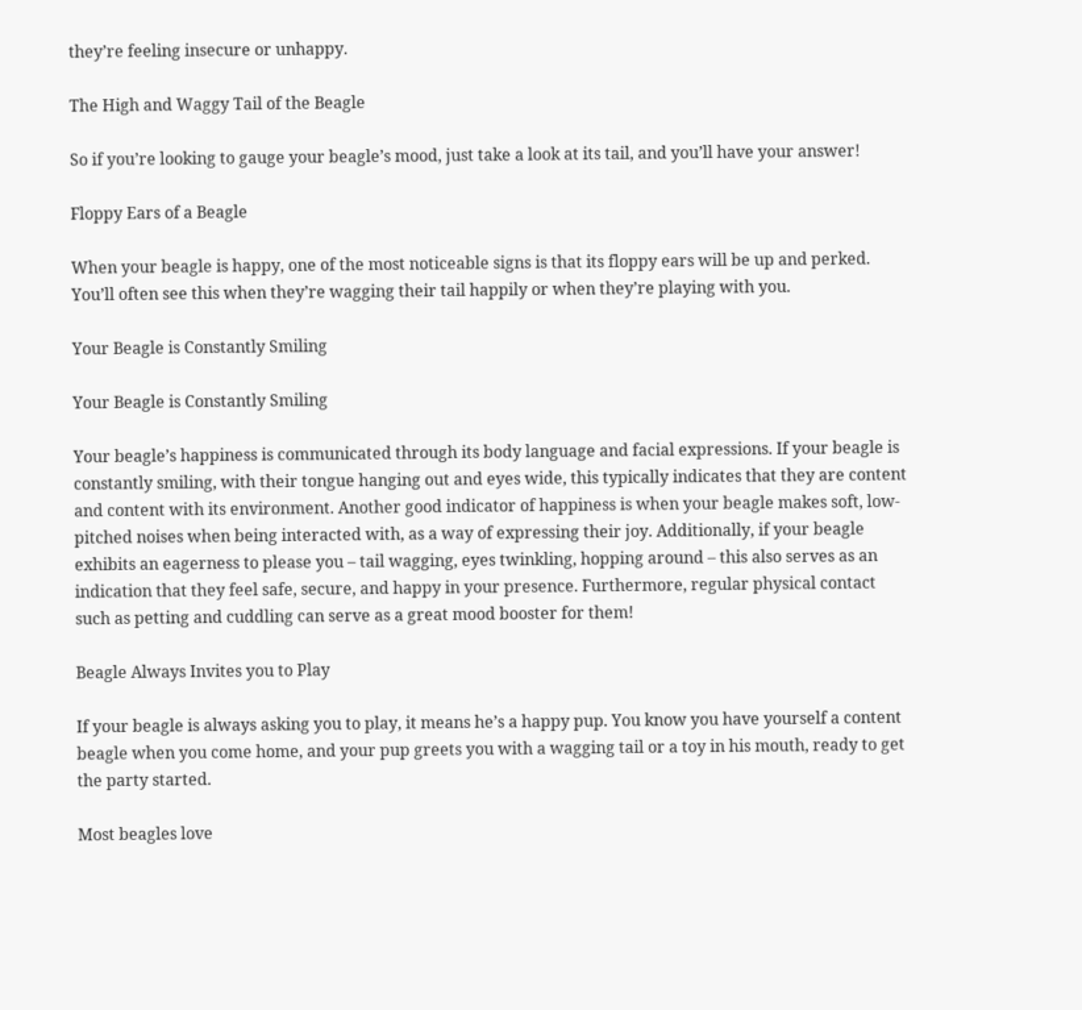they’re feeling insecure or unhappy.

The High and Waggy Tail of the Beagle

So if you’re looking to gauge your beagle’s mood, just take a look at its tail, and you’ll have your answer!

Floppy Ears of a Beagle

When your beagle is happy, one of the most noticeable signs is that its floppy ears will be up and perked. You’ll often see this when they’re wagging their tail happily or when they’re playing with you.

Your Beagle is Constantly Smiling

Your Beagle is Constantly Smiling

Your beagle’s happiness is communicated through its body language and facial expressions. If your beagle is constantly smiling, with their tongue hanging out and eyes wide, this typically indicates that they are content and content with its environment. Another good indicator of happiness is when your beagle makes soft, low-pitched noises when being interacted with, as a way of expressing their joy. Additionally, if your beagle exhibits an eagerness to please you – tail wagging, eyes twinkling, hopping around – this also serves as an indication that they feel safe, secure, and happy in your presence. Furthermore, regular physical contact such as petting and cuddling can serve as a great mood booster for them!

Beagle Always Invites you to Play

If your beagle is always asking you to play, it means he’s a happy pup. You know you have yourself a content beagle when you come home, and your pup greets you with a wagging tail or a toy in his mouth, ready to get the party started.

Most beagles love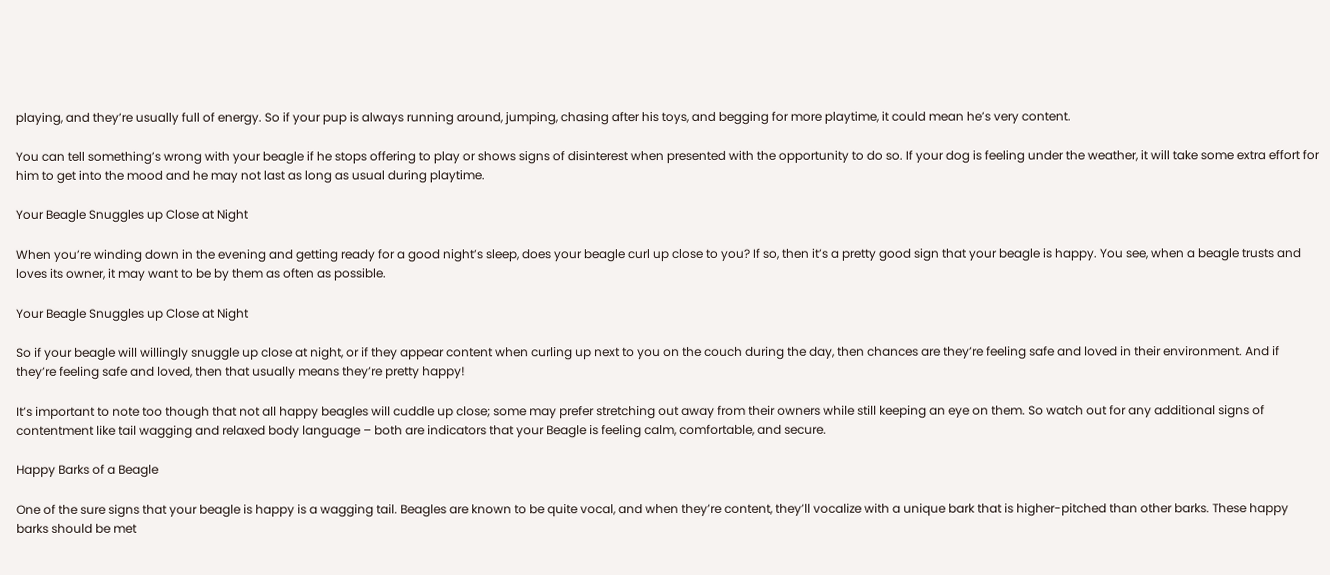playing, and they’re usually full of energy. So if your pup is always running around, jumping, chasing after his toys, and begging for more playtime, it could mean he’s very content.

You can tell something’s wrong with your beagle if he stops offering to play or shows signs of disinterest when presented with the opportunity to do so. If your dog is feeling under the weather, it will take some extra effort for him to get into the mood and he may not last as long as usual during playtime.

Your Beagle Snuggles up Close at Night

When you’re winding down in the evening and getting ready for a good night’s sleep, does your beagle curl up close to you? If so, then it’s a pretty good sign that your beagle is happy. You see, when a beagle trusts and loves its owner, it may want to be by them as often as possible.

Your Beagle Snuggles up Close at Night

So if your beagle will willingly snuggle up close at night, or if they appear content when curling up next to you on the couch during the day, then chances are they’re feeling safe and loved in their environment. And if they’re feeling safe and loved, then that usually means they’re pretty happy!

It’s important to note too though that not all happy beagles will cuddle up close; some may prefer stretching out away from their owners while still keeping an eye on them. So watch out for any additional signs of contentment like tail wagging and relaxed body language – both are indicators that your Beagle is feeling calm, comfortable, and secure.

Happy Barks of a Beagle

One of the sure signs that your beagle is happy is a wagging tail. Beagles are known to be quite vocal, and when they’re content, they’ll vocalize with a unique bark that is higher-pitched than other barks. These happy barks should be met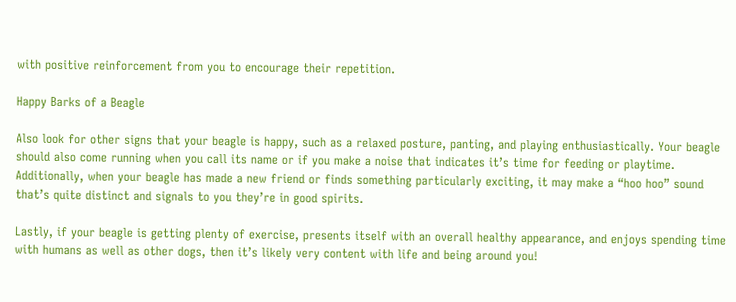with positive reinforcement from you to encourage their repetition.

Happy Barks of a Beagle

Also look for other signs that your beagle is happy, such as a relaxed posture, panting, and playing enthusiastically. Your beagle should also come running when you call its name or if you make a noise that indicates it’s time for feeding or playtime. Additionally, when your beagle has made a new friend or finds something particularly exciting, it may make a “hoo hoo” sound that’s quite distinct and signals to you they’re in good spirits.

Lastly, if your beagle is getting plenty of exercise, presents itself with an overall healthy appearance, and enjoys spending time with humans as well as other dogs, then it’s likely very content with life and being around you!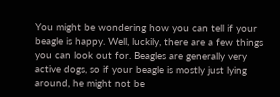You might be wondering how you can tell if your beagle is happy. Well, luckily, there are a few things you can look out for. Beagles are generally very active dogs, so if your beagle is mostly just lying around, he might not be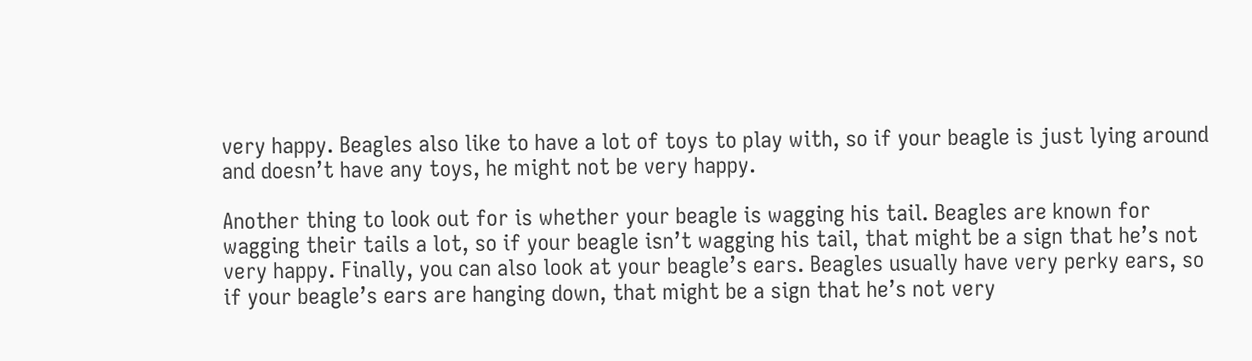very happy. Beagles also like to have a lot of toys to play with, so if your beagle is just lying around and doesn’t have any toys, he might not be very happy.

Another thing to look out for is whether your beagle is wagging his tail. Beagles are known for wagging their tails a lot, so if your beagle isn’t wagging his tail, that might be a sign that he’s not very happy. Finally, you can also look at your beagle’s ears. Beagles usually have very perky ears, so if your beagle’s ears are hanging down, that might be a sign that he’s not very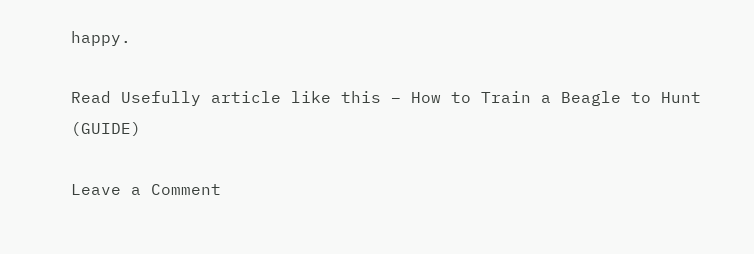happy.

Read Usefully article like this – How to Train a Beagle to Hunt (GUIDE)

Leave a Comment